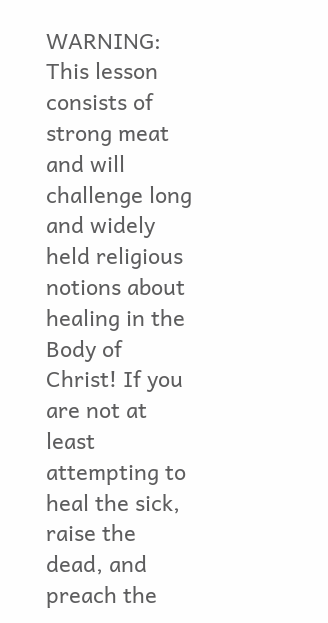WARNING: This lesson consists of strong meat and will challenge long and widely held religious notions about healing in the Body of Christ! If you are not at least attempting to heal the sick, raise the dead, and preach the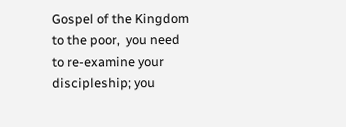Gospel of the Kingdom to the poor,  you need to re-examine your discipleship; you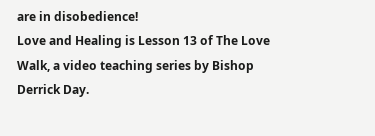are in disobedience!
Love and Healing is Lesson 13 of The Love Walk, a video teaching series by Bishop Derrick Day.